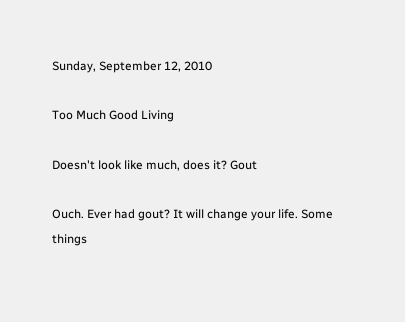Sunday, September 12, 2010

Too Much Good Living

Doesn't look like much, does it? Gout

Ouch. Ever had gout? It will change your life. Some things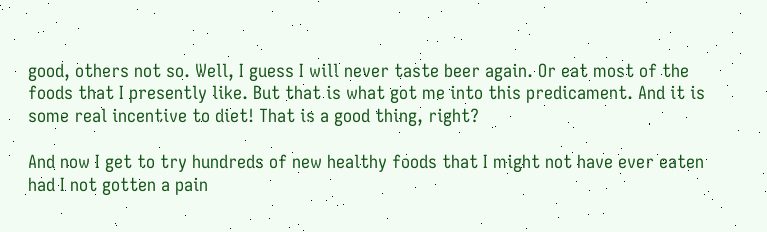good, others not so. Well, I guess I will never taste beer again. Or eat most of the foods that I presently like. But that is what got me into this predicament. And it is some real incentive to diet! That is a good thing, right?

And now I get to try hundreds of new healthy foods that I might not have ever eaten had I not gotten a pain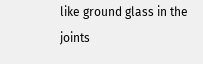like ground glass in the joints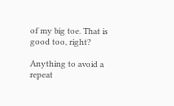of my big toe. That is good too, right?

Anything to avoid a repeat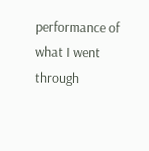performance of what I went through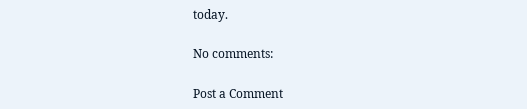today.

No comments:

Post a Comment